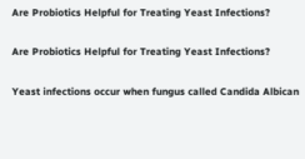Are Probiotics Helpful for Treating Yeast Infections?

Are Probiotics Helpful for Treating Yeast Infections?

Yeast infections occur when fungus called Candida Albican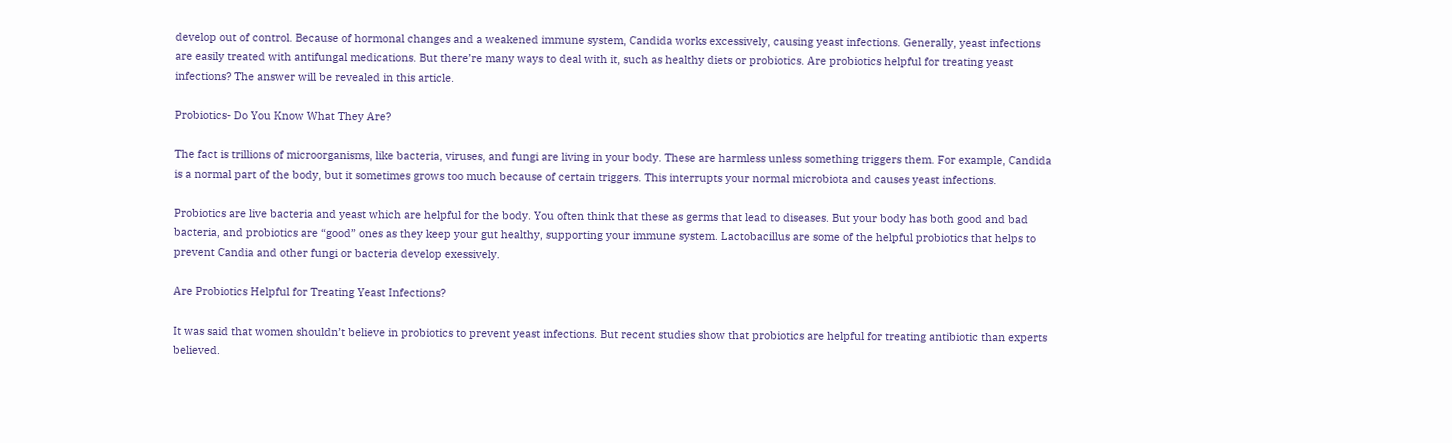develop out of control. Because of hormonal changes and a weakened immune system, Candida works excessively, causing yeast infections. Generally, yeast infections are easily treated with antifungal medications. But there’re many ways to deal with it, such as healthy diets or probiotics. Are probiotics helpful for treating yeast infections? The answer will be revealed in this article.

Probiotics- Do You Know What They Are?

The fact is trillions of microorganisms, like bacteria, viruses, and fungi are living in your body. These are harmless unless something triggers them. For example, Candida is a normal part of the body, but it sometimes grows too much because of certain triggers. This interrupts your normal microbiota and causes yeast infections.

Probiotics are live bacteria and yeast which are helpful for the body. You often think that these as germs that lead to diseases. But your body has both good and bad bacteria, and probiotics are “good” ones as they keep your gut healthy, supporting your immune system. Lactobacillus are some of the helpful probiotics that helps to prevent Candia and other fungi or bacteria develop exessively.

Are Probiotics Helpful for Treating Yeast Infections?

It was said that women shouldn’t believe in probiotics to prevent yeast infections. But recent studies show that probiotics are helpful for treating antibiotic than experts believed.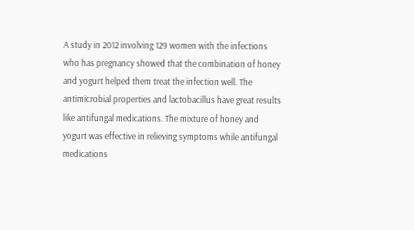A study in 2012 involving 129 women with the infections who has pregnancy showed that the combination of honey and yogurt helped them treat the infection well. The antimicrobial properties and lactobacillus have great results like antifungal medications. The mixture of honey and yogurt was effective in relieving symptoms while antifungal medications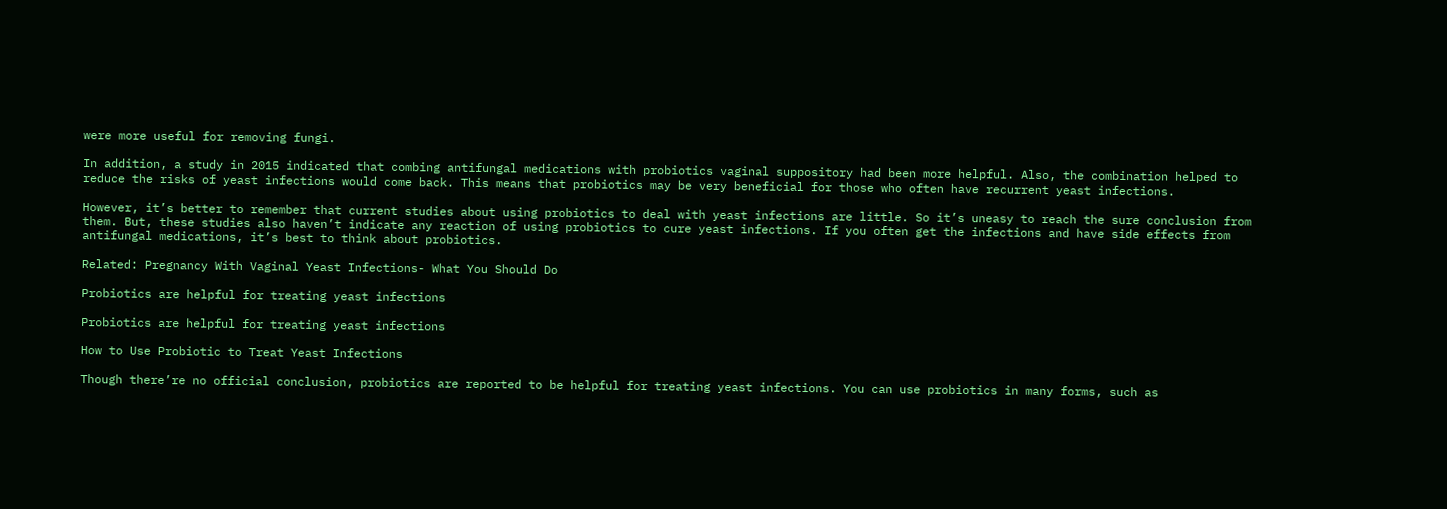were more useful for removing fungi.

In addition, a study in 2015 indicated that combing antifungal medications with probiotics vaginal suppository had been more helpful. Also, the combination helped to reduce the risks of yeast infections would come back. This means that probiotics may be very beneficial for those who often have recurrent yeast infections.

However, it’s better to remember that current studies about using probiotics to deal with yeast infections are little. So it’s uneasy to reach the sure conclusion from them. But, these studies also haven’t indicate any reaction of using probiotics to cure yeast infections. If you often get the infections and have side effects from antifungal medications, it’s best to think about probiotics.

Related: Pregnancy With Vaginal Yeast Infections- What You Should Do

Probiotics are helpful for treating yeast infections

Probiotics are helpful for treating yeast infections

How to Use Probiotic to Treat Yeast Infections

Though there’re no official conclusion, probiotics are reported to be helpful for treating yeast infections. You can use probiotics in many forms, such as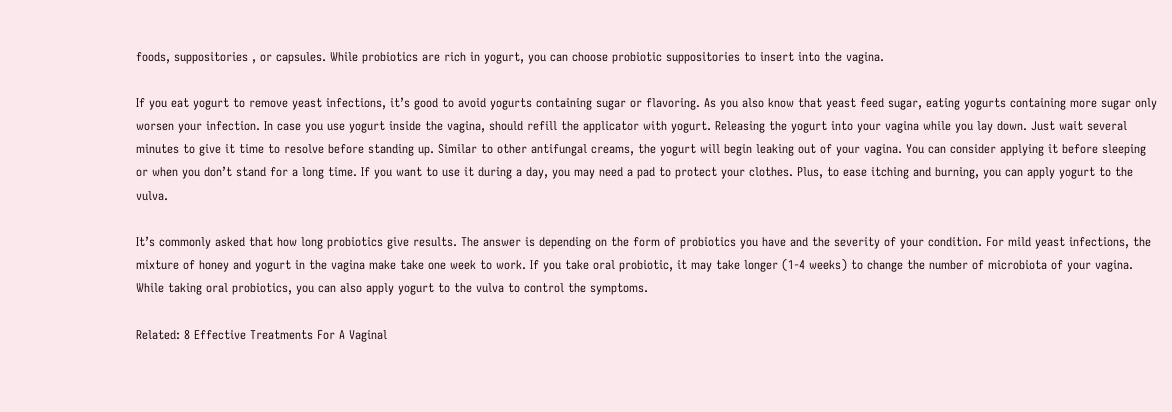foods, suppositories , or capsules. While probiotics are rich in yogurt, you can choose probiotic suppositories to insert into the vagina.

If you eat yogurt to remove yeast infections, it’s good to avoid yogurts containing sugar or flavoring. As you also know that yeast feed sugar, eating yogurts containing more sugar only worsen your infection. In case you use yogurt inside the vagina, should refill the applicator with yogurt. Releasing the yogurt into your vagina while you lay down. Just wait several minutes to give it time to resolve before standing up. Similar to other antifungal creams, the yogurt will begin leaking out of your vagina. You can consider applying it before sleeping or when you don’t stand for a long time. If you want to use it during a day, you may need a pad to protect your clothes. Plus, to ease itching and burning, you can apply yogurt to the vulva.

It’s commonly asked that how long probiotics give results. The answer is depending on the form of probiotics you have and the severity of your condition. For mild yeast infections, the mixture of honey and yogurt in the vagina make take one week to work. If you take oral probiotic, it may take longer (1-4 weeks) to change the number of microbiota of your vagina. While taking oral probiotics, you can also apply yogurt to the vulva to control the symptoms.

Related: 8 Effective Treatments For A Vaginal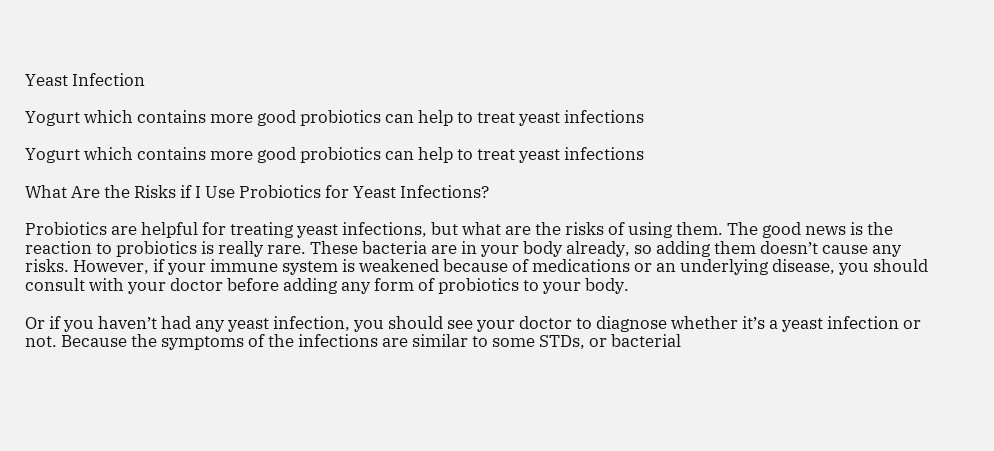Yeast Infection

Yogurt which contains more good probiotics can help to treat yeast infections

Yogurt which contains more good probiotics can help to treat yeast infections

What Are the Risks if I Use Probiotics for Yeast Infections?

Probiotics are helpful for treating yeast infections, but what are the risks of using them. The good news is the reaction to probiotics is really rare. These bacteria are in your body already, so adding them doesn’t cause any risks. However, if your immune system is weakened because of medications or an underlying disease, you should consult with your doctor before adding any form of probiotics to your body.

Or if you haven’t had any yeast infection, you should see your doctor to diagnose whether it’s a yeast infection or not. Because the symptoms of the infections are similar to some STDs, or bacterial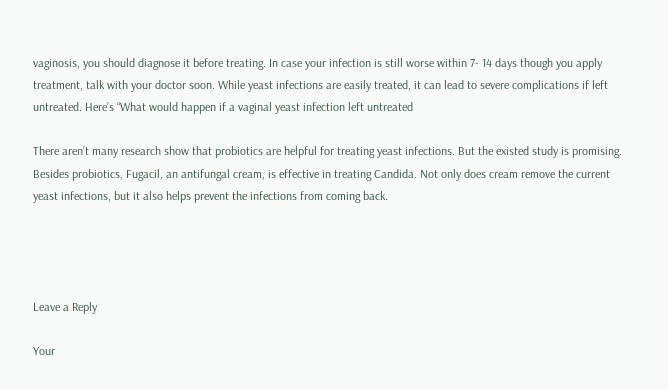vaginosis, you should diagnose it before treating. In case your infection is still worse within 7- 14 days though you apply treatment, talk with your doctor soon. While yeast infections are easily treated, it can lead to severe complications if left untreated. Here’s “What would happen if a vaginal yeast infection left untreated

There aren’t many research show that probiotics are helpful for treating yeast infections. But the existed study is promising. Besides probiotics, Fugacil, an antifungal cream, is effective in treating Candida. Not only does cream remove the current yeast infections, but it also helps prevent the infections from coming back.




Leave a Reply

Your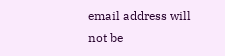email address will not be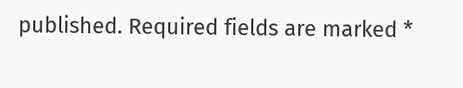published. Required fields are marked *